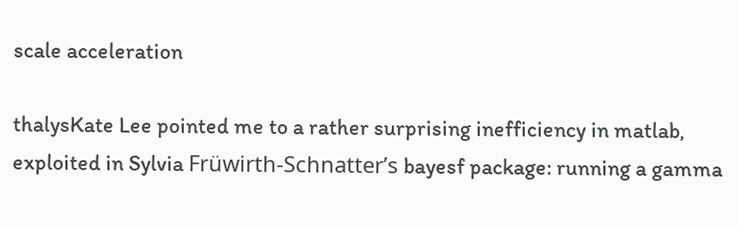scale acceleration

thalysKate Lee pointed me to a rather surprising inefficiency in matlab, exploited in Sylvia Früwirth-Schnatter’s bayesf package: running a gamma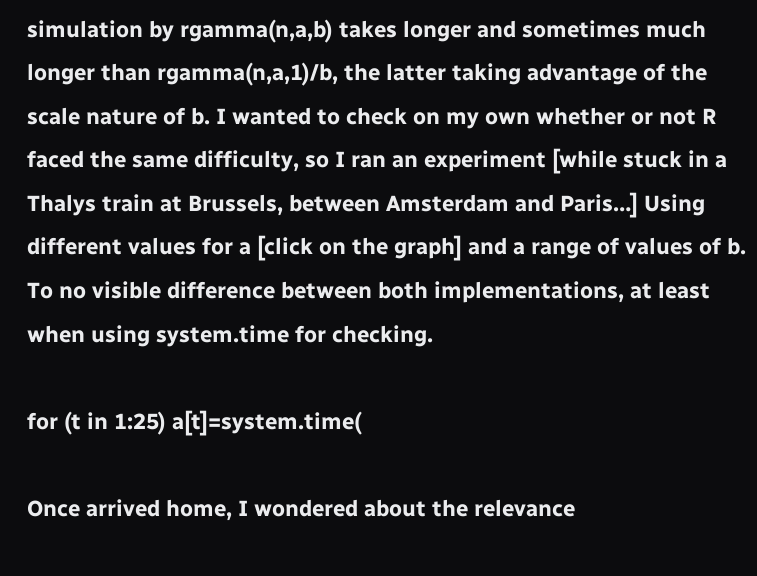simulation by rgamma(n,a,b) takes longer and sometimes much longer than rgamma(n,a,1)/b, the latter taking advantage of the scale nature of b. I wanted to check on my own whether or not R faced the same difficulty, so I ran an experiment [while stuck in a Thalys train at Brussels, between Amsterdam and Paris…] Using different values for a [click on the graph] and a range of values of b. To no visible difference between both implementations, at least when using system.time for checking.

for (t in 1:25) a[t]=system.time(

Once arrived home, I wondered about the relevance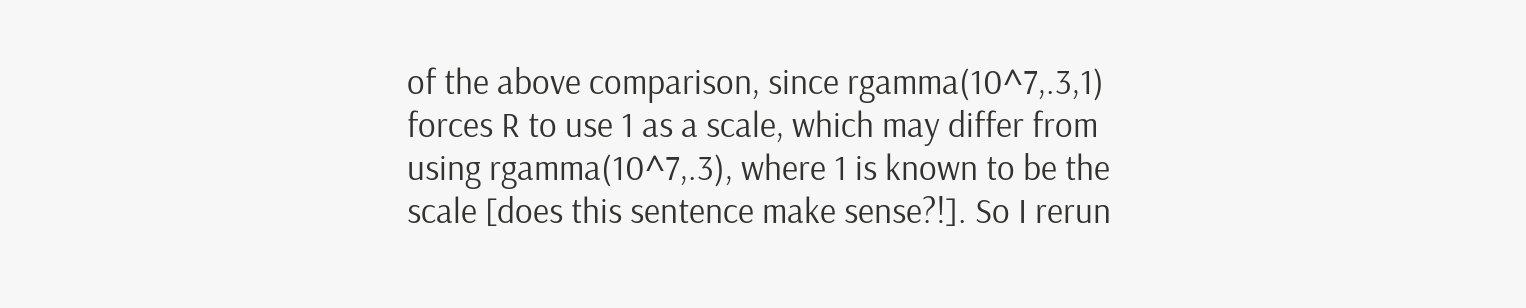of the above comparison, since rgamma(10^7,.3,1) forces R to use 1 as a scale, which may differ from using rgamma(10^7,.3), where 1 is known to be the scale [does this sentence make sense?!]. So I rerun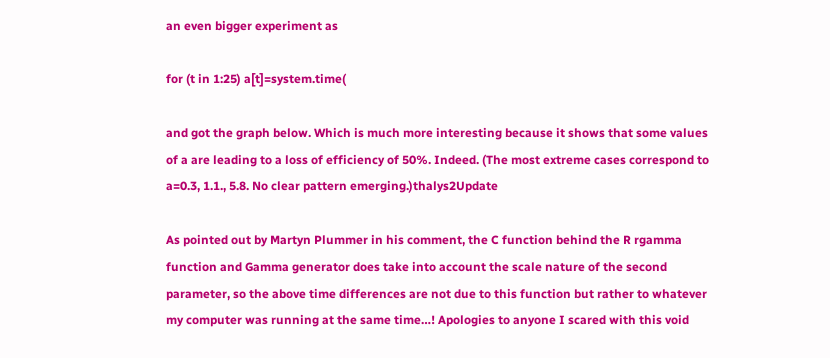an even bigger experiment as

for (t in 1:25) a[t]=system.time(

and got the graph below. Which is much more interesting because it shows that some values of a are leading to a loss of efficiency of 50%. Indeed. (The most extreme cases correspond to a=0.3, 1.1., 5.8. No clear pattern emerging.)thalys2Update

As pointed out by Martyn Plummer in his comment, the C function behind the R rgamma function and Gamma generator does take into account the scale nature of the second parameter, so the above time differences are not due to this function but rather to whatever my computer was running at the same time…! Apologies to anyone I scared with this void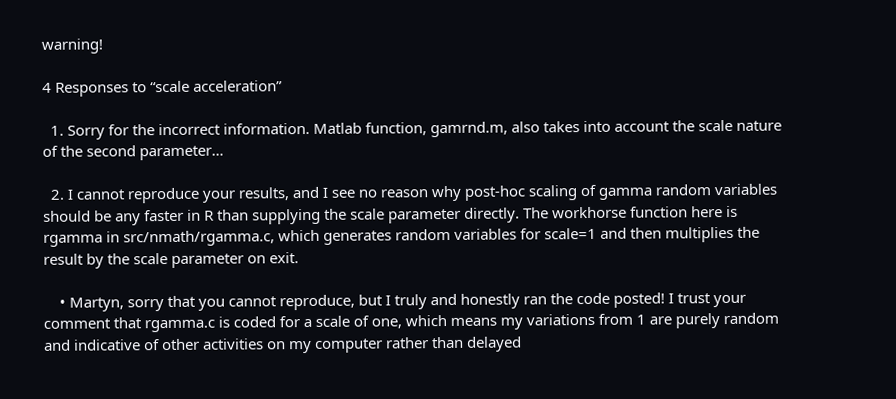warning!

4 Responses to “scale acceleration”

  1. Sorry for the incorrect information. Matlab function, gamrnd.m, also takes into account the scale nature of the second parameter…

  2. I cannot reproduce your results, and I see no reason why post-hoc scaling of gamma random variables should be any faster in R than supplying the scale parameter directly. The workhorse function here is rgamma in src/nmath/rgamma.c, which generates random variables for scale=1 and then multiplies the result by the scale parameter on exit.

    • Martyn, sorry that you cannot reproduce, but I truly and honestly ran the code posted! I trust your comment that rgamma.c is coded for a scale of one, which means my variations from 1 are purely random and indicative of other activities on my computer rather than delayed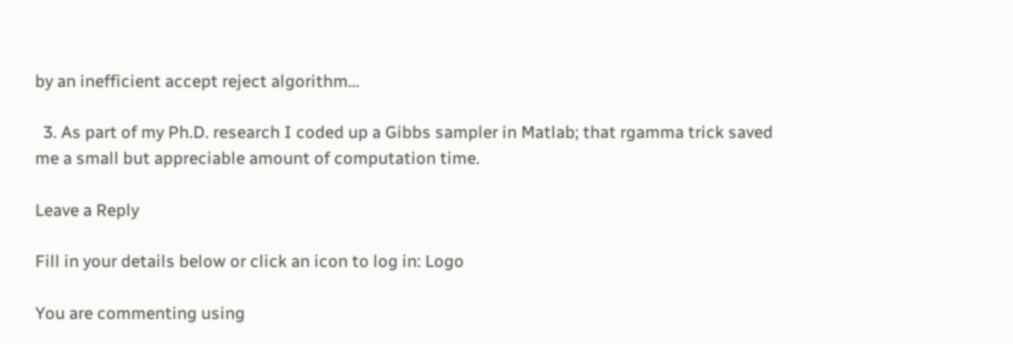by an inefficient accept reject algorithm…

  3. As part of my Ph.D. research I coded up a Gibbs sampler in Matlab; that rgamma trick saved me a small but appreciable amount of computation time.

Leave a Reply

Fill in your details below or click an icon to log in: Logo

You are commenting using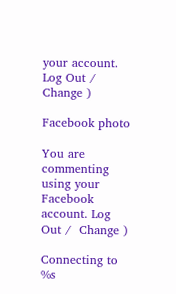your account. Log Out /  Change )

Facebook photo

You are commenting using your Facebook account. Log Out /  Change )

Connecting to %s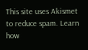This site uses Akismet to reduce spam. Learn how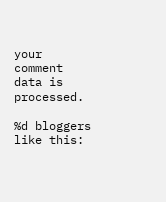your comment data is processed.

%d bloggers like this: